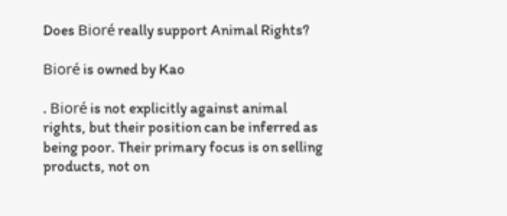Does Bioré really support Animal Rights?

Bioré is owned by Kao

. Bioré is not explicitly against animal rights, but their position can be inferred as being poor. Their primary focus is on selling products, not on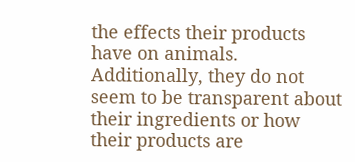the effects their products have on animals. Additionally, they do not seem to be transparent about their ingredients or how their products are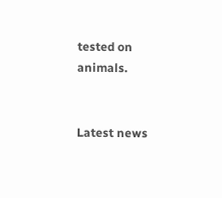tested on animals.


Latest news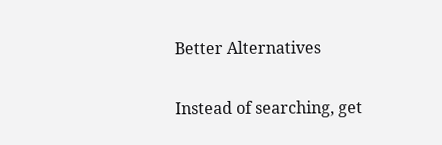Better Alternatives

Instead of searching, get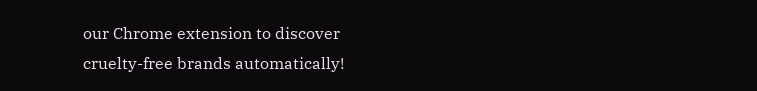our Chrome extension to discover cruelty-free brands automatically!